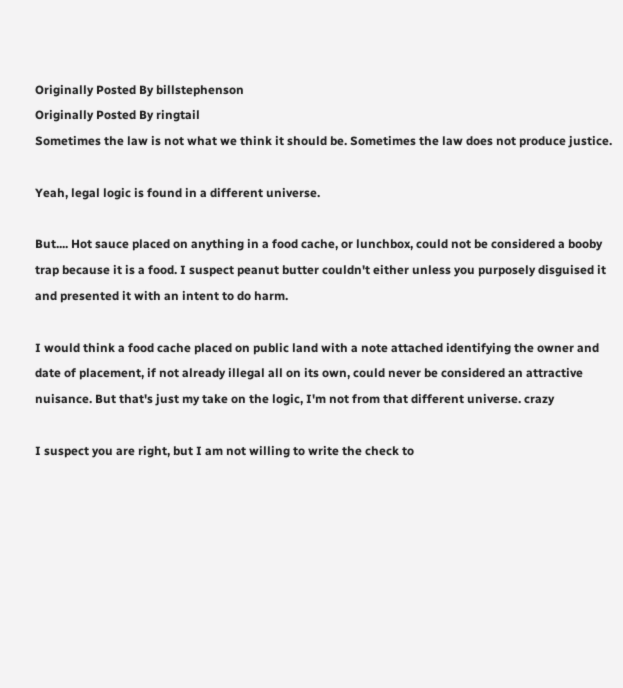Originally Posted By billstephenson
Originally Posted By ringtail
Sometimes the law is not what we think it should be. Sometimes the law does not produce justice.

Yeah, legal logic is found in a different universe.

But.... Hot sauce placed on anything in a food cache, or lunchbox, could not be considered a booby trap because it is a food. I suspect peanut butter couldn't either unless you purposely disguised it and presented it with an intent to do harm.

I would think a food cache placed on public land with a note attached identifying the owner and date of placement, if not already illegal all on its own, could never be considered an attractive nuisance. But that's just my take on the logic, I'm not from that different universe. crazy

I suspect you are right, but I am not willing to write the check to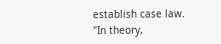establish case law.
"In theory,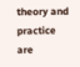theory and practice are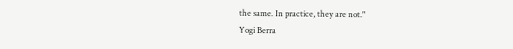the same. In practice, they are not."
Yogi Berra